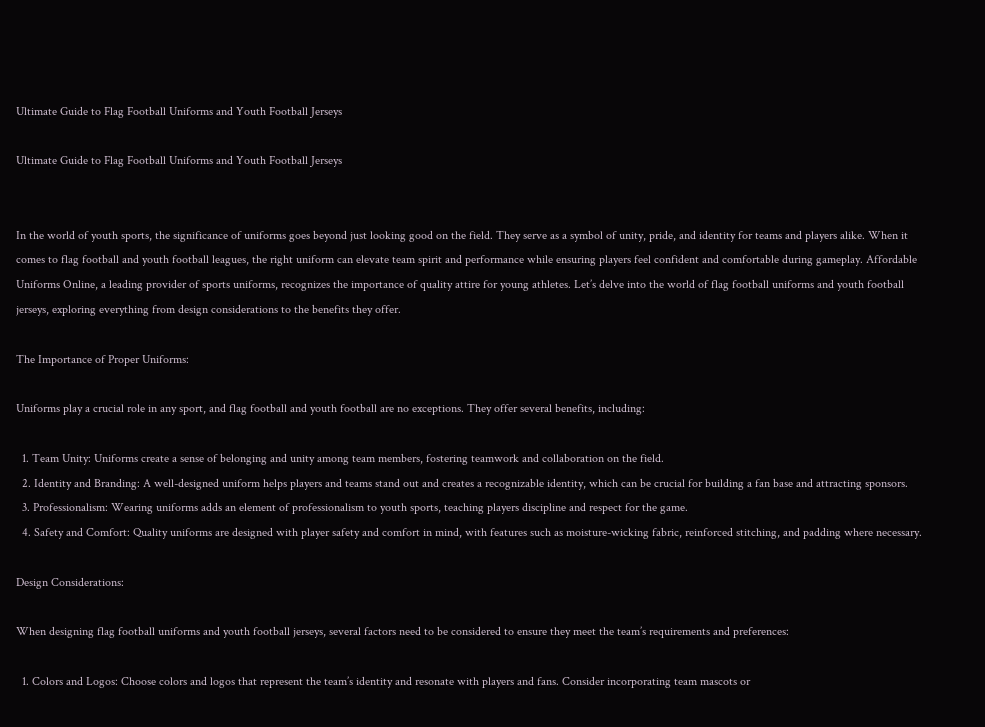Ultimate Guide to Flag Football Uniforms and Youth Football Jerseys

Ultimate Guide to Flag Football Uniforms and Youth Football Jerseys


In the world of youth sports, the significance of uniforms goes beyond just looking good on the field. They serve as a symbol of unity, pride, and identity for teams and players alike. When it comes to flag football and youth football leagues, the right uniform can elevate team spirit and performance while ensuring players feel confident and comfortable during gameplay. Affordable Uniforms Online, a leading provider of sports uniforms, recognizes the importance of quality attire for young athletes. Let’s delve into the world of flag football uniforms and youth football jerseys, exploring everything from design considerations to the benefits they offer.

The Importance of Proper Uniforms:

Uniforms play a crucial role in any sport, and flag football and youth football are no exceptions. They offer several benefits, including:

  1. Team Unity: Uniforms create a sense of belonging and unity among team members, fostering teamwork and collaboration on the field.
  2. Identity and Branding: A well-designed uniform helps players and teams stand out and creates a recognizable identity, which can be crucial for building a fan base and attracting sponsors.
  3. Professionalism: Wearing uniforms adds an element of professionalism to youth sports, teaching players discipline and respect for the game.
  4. Safety and Comfort: Quality uniforms are designed with player safety and comfort in mind, with features such as moisture-wicking fabric, reinforced stitching, and padding where necessary.

Design Considerations:

When designing flag football uniforms and youth football jerseys, several factors need to be considered to ensure they meet the team’s requirements and preferences:

  1. Colors and Logos: Choose colors and logos that represent the team’s identity and resonate with players and fans. Consider incorporating team mascots or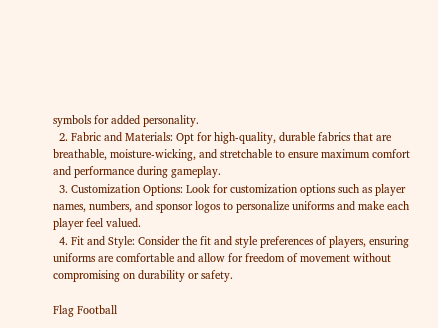symbols for added personality.
  2. Fabric and Materials: Opt for high-quality, durable fabrics that are breathable, moisture-wicking, and stretchable to ensure maximum comfort and performance during gameplay.
  3. Customization Options: Look for customization options such as player names, numbers, and sponsor logos to personalize uniforms and make each player feel valued.
  4. Fit and Style: Consider the fit and style preferences of players, ensuring uniforms are comfortable and allow for freedom of movement without compromising on durability or safety.

Flag Football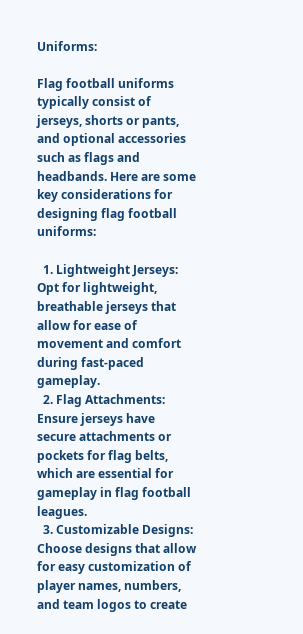Uniforms:

Flag football uniforms typically consist of jerseys, shorts or pants, and optional accessories such as flags and headbands. Here are some key considerations for designing flag football uniforms:

  1. Lightweight Jerseys: Opt for lightweight, breathable jerseys that allow for ease of movement and comfort during fast-paced gameplay.
  2. Flag Attachments: Ensure jerseys have secure attachments or pockets for flag belts, which are essential for gameplay in flag football leagues.
  3. Customizable Designs: Choose designs that allow for easy customization of player names, numbers, and team logos to create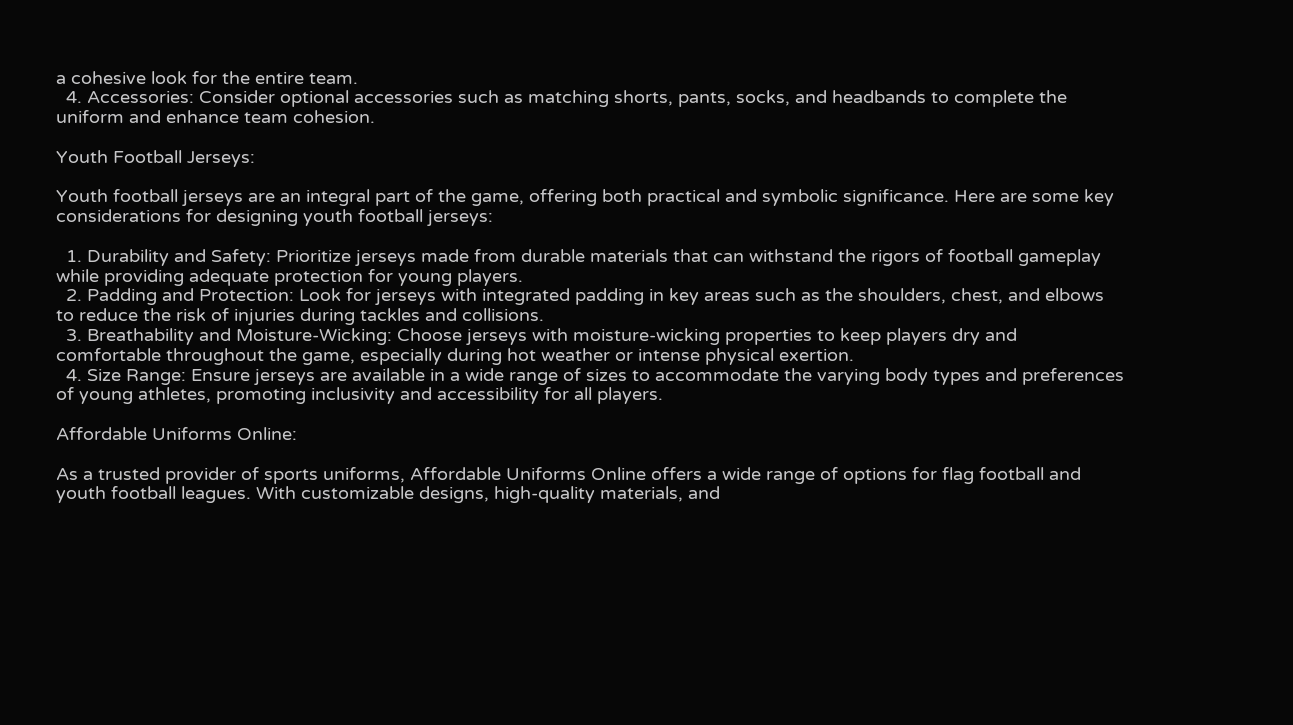a cohesive look for the entire team.
  4. Accessories: Consider optional accessories such as matching shorts, pants, socks, and headbands to complete the uniform and enhance team cohesion.

Youth Football Jerseys:

Youth football jerseys are an integral part of the game, offering both practical and symbolic significance. Here are some key considerations for designing youth football jerseys:

  1. Durability and Safety: Prioritize jerseys made from durable materials that can withstand the rigors of football gameplay while providing adequate protection for young players.
  2. Padding and Protection: Look for jerseys with integrated padding in key areas such as the shoulders, chest, and elbows to reduce the risk of injuries during tackles and collisions.
  3. Breathability and Moisture-Wicking: Choose jerseys with moisture-wicking properties to keep players dry and comfortable throughout the game, especially during hot weather or intense physical exertion.
  4. Size Range: Ensure jerseys are available in a wide range of sizes to accommodate the varying body types and preferences of young athletes, promoting inclusivity and accessibility for all players.

Affordable Uniforms Online:

As a trusted provider of sports uniforms, Affordable Uniforms Online offers a wide range of options for flag football and youth football leagues. With customizable designs, high-quality materials, and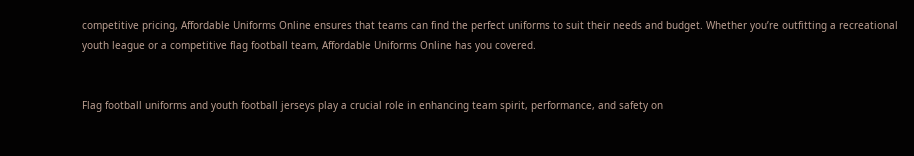competitive pricing, Affordable Uniforms Online ensures that teams can find the perfect uniforms to suit their needs and budget. Whether you’re outfitting a recreational youth league or a competitive flag football team, Affordable Uniforms Online has you covered.


Flag football uniforms and youth football jerseys play a crucial role in enhancing team spirit, performance, and safety on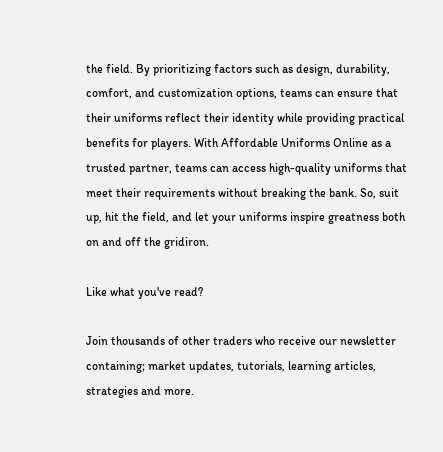the field. By prioritizing factors such as design, durability, comfort, and customization options, teams can ensure that their uniforms reflect their identity while providing practical benefits for players. With Affordable Uniforms Online as a trusted partner, teams can access high-quality uniforms that meet their requirements without breaking the bank. So, suit up, hit the field, and let your uniforms inspire greatness both on and off the gridiron.

Like what you've read?

Join thousands of other traders who receive our newsletter containing; market updates, tutorials, learning articles, strategies and more.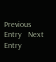Previous Entry   Next Entry